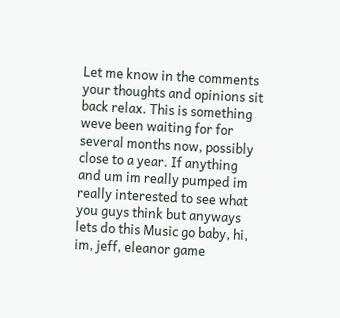Let me know in the comments your thoughts and opinions sit back relax. This is something weve been waiting for for several months now, possibly close to a year. If anything and um im really pumped im really interested to see what you guys think but anyways lets do this Music go baby, hi, im, jeff, eleanor game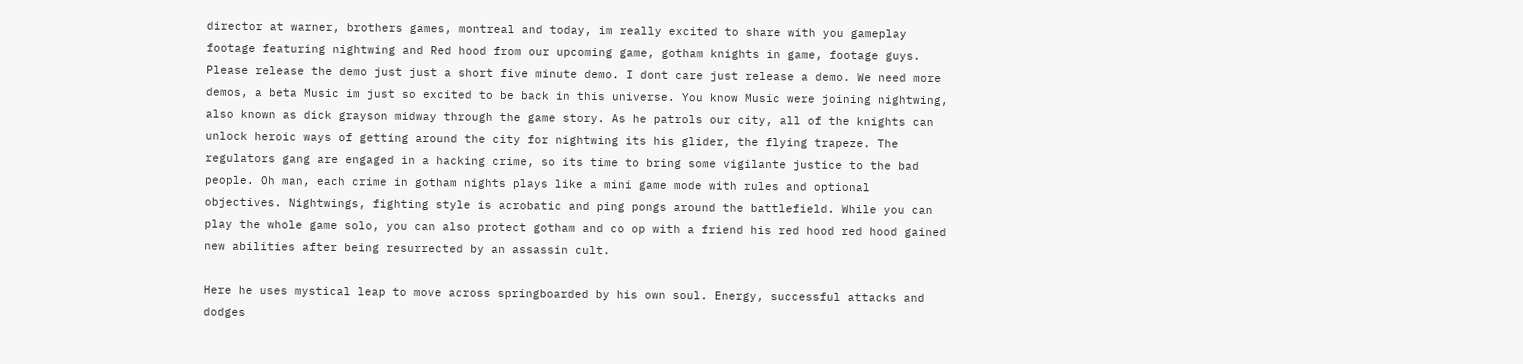director at warner, brothers games, montreal and today, im really excited to share with you gameplay footage featuring nightwing and Red hood from our upcoming game, gotham knights in game, footage guys. Please release the demo just just a short five minute demo. I dont care just release a demo. We need more demos, a beta Music im just so excited to be back in this universe. You know Music were joining nightwing, also known as dick grayson midway through the game story. As he patrols our city, all of the knights can unlock heroic ways of getting around the city for nightwing its his glider, the flying trapeze. The regulators gang are engaged in a hacking crime, so its time to bring some vigilante justice to the bad people. Oh man, each crime in gotham nights plays like a mini game mode with rules and optional objectives. Nightwings, fighting style is acrobatic and ping pongs around the battlefield. While you can play the whole game solo, you can also protect gotham and co op with a friend his red hood red hood gained new abilities after being resurrected by an assassin cult.

Here he uses mystical leap to move across springboarded by his own soul. Energy, successful attacks and dodges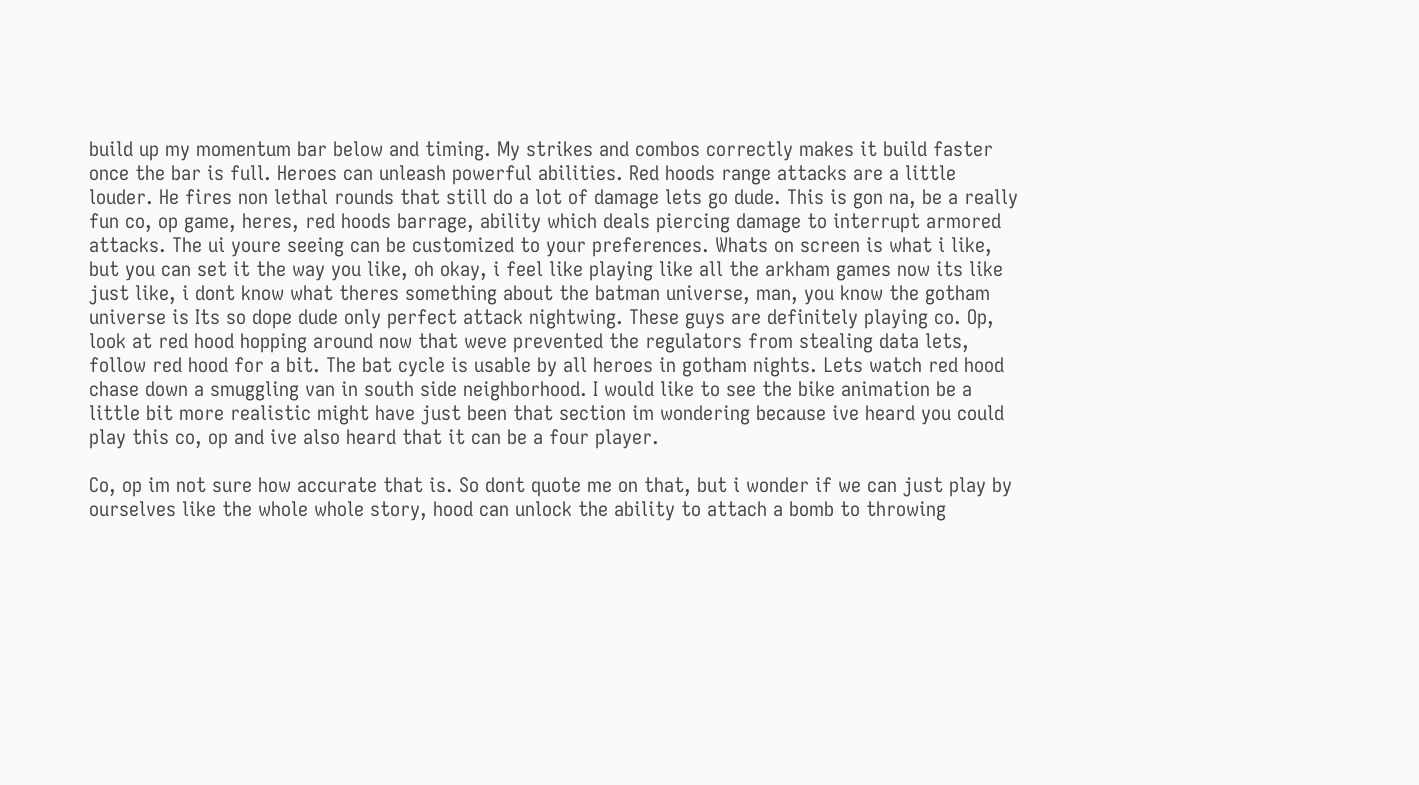build up my momentum bar below and timing. My strikes and combos correctly makes it build faster once the bar is full. Heroes can unleash powerful abilities. Red hoods range attacks are a little louder. He fires non lethal rounds that still do a lot of damage lets go dude. This is gon na, be a really fun co, op game, heres, red hoods barrage, ability which deals piercing damage to interrupt armored attacks. The ui youre seeing can be customized to your preferences. Whats on screen is what i like, but you can set it the way you like, oh okay, i feel like playing like all the arkham games now its like just like, i dont know what theres something about the batman universe, man, you know the gotham universe is Its so dope dude only perfect attack nightwing. These guys are definitely playing co. Op, look at red hood hopping around now that weve prevented the regulators from stealing data lets, follow red hood for a bit. The bat cycle is usable by all heroes in gotham nights. Lets watch red hood chase down a smuggling van in south side neighborhood. I would like to see the bike animation be a little bit more realistic might have just been that section im wondering because ive heard you could play this co, op and ive also heard that it can be a four player.

Co, op im not sure how accurate that is. So dont quote me on that, but i wonder if we can just play by ourselves like the whole whole story, hood can unlock the ability to attach a bomb to throwing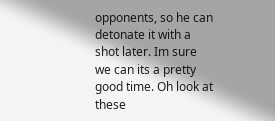opponents, so he can detonate it with a shot later. Im sure we can its a pretty good time. Oh look at these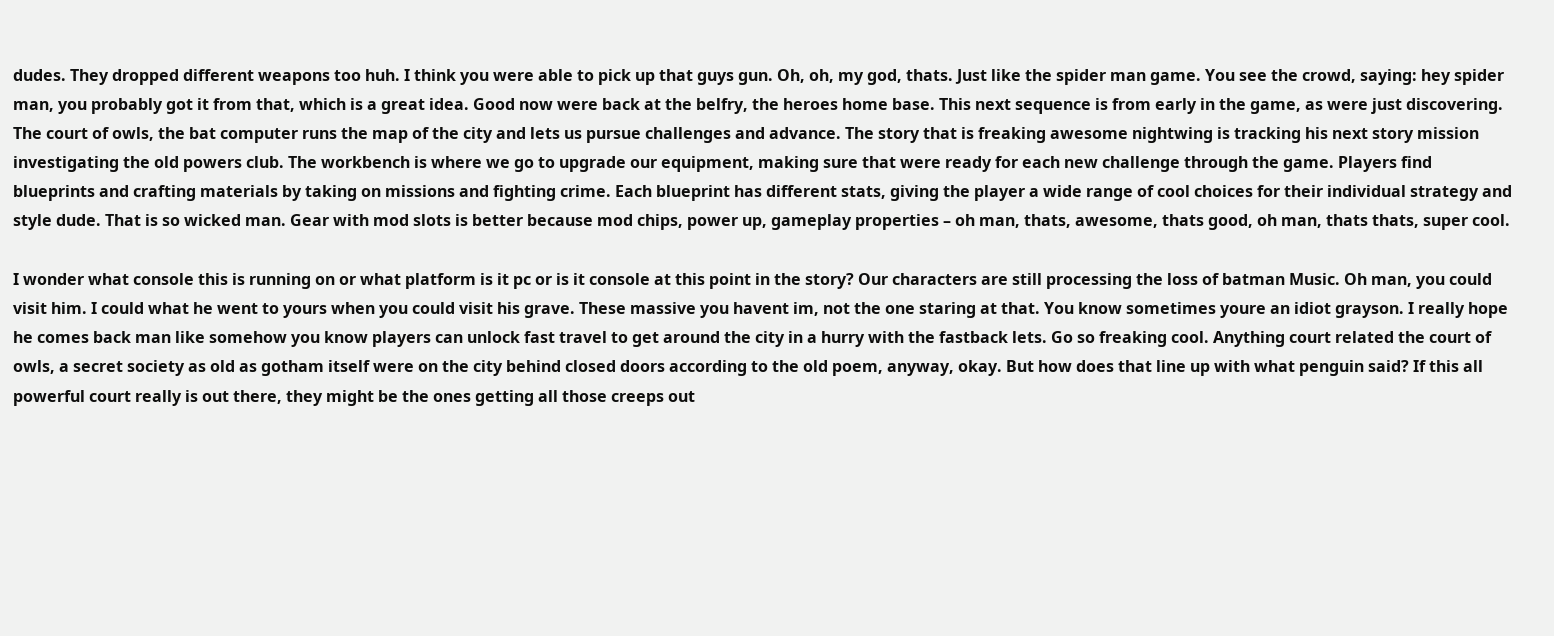dudes. They dropped different weapons too huh. I think you were able to pick up that guys gun. Oh, oh, my god, thats. Just like the spider man game. You see the crowd, saying: hey spider man, you probably got it from that, which is a great idea. Good now were back at the belfry, the heroes home base. This next sequence is from early in the game, as were just discovering. The court of owls, the bat computer runs the map of the city and lets us pursue challenges and advance. The story that is freaking awesome nightwing is tracking his next story mission investigating the old powers club. The workbench is where we go to upgrade our equipment, making sure that were ready for each new challenge through the game. Players find blueprints and crafting materials by taking on missions and fighting crime. Each blueprint has different stats, giving the player a wide range of cool choices for their individual strategy and style dude. That is so wicked man. Gear with mod slots is better because mod chips, power up, gameplay properties – oh man, thats, awesome, thats good, oh man, thats thats, super cool.

I wonder what console this is running on or what platform is it pc or is it console at this point in the story? Our characters are still processing the loss of batman Music. Oh man, you could visit him. I could what he went to yours when you could visit his grave. These massive you havent im, not the one staring at that. You know sometimes youre an idiot grayson. I really hope he comes back man like somehow you know players can unlock fast travel to get around the city in a hurry with the fastback lets. Go so freaking cool. Anything court related the court of owls, a secret society as old as gotham itself were on the city behind closed doors according to the old poem, anyway, okay. But how does that line up with what penguin said? If this all powerful court really is out there, they might be the ones getting all those creeps out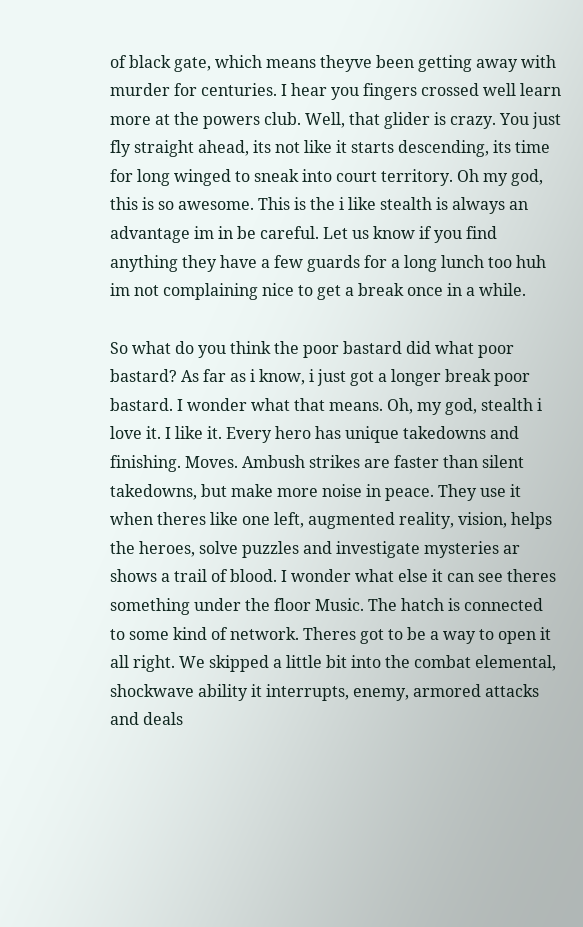of black gate, which means theyve been getting away with murder for centuries. I hear you fingers crossed well learn more at the powers club. Well, that glider is crazy. You just fly straight ahead, its not like it starts descending, its time for long winged to sneak into court territory. Oh my god, this is so awesome. This is the i like stealth is always an advantage im in be careful. Let us know if you find anything they have a few guards for a long lunch too huh im not complaining nice to get a break once in a while.

So what do you think the poor bastard did what poor bastard? As far as i know, i just got a longer break poor bastard. I wonder what that means. Oh, my god, stealth i love it. I like it. Every hero has unique takedowns and finishing. Moves. Ambush strikes are faster than silent takedowns, but make more noise in peace. They use it when theres like one left, augmented reality, vision, helps the heroes, solve puzzles and investigate mysteries ar shows a trail of blood. I wonder what else it can see theres something under the floor Music. The hatch is connected to some kind of network. Theres got to be a way to open it all right. We skipped a little bit into the combat elemental, shockwave ability it interrupts, enemy, armored attacks and deals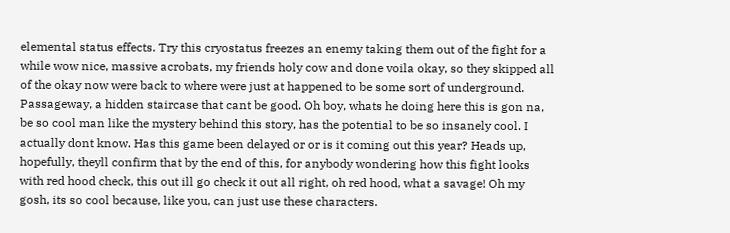elemental status effects. Try this cryostatus freezes an enemy taking them out of the fight for a while wow nice, massive acrobats, my friends holy cow and done voila okay, so they skipped all of the okay now were back to where were just at happened to be some sort of underground. Passageway, a hidden staircase that cant be good. Oh boy, whats he doing here this is gon na, be so cool man like the mystery behind this story, has the potential to be so insanely cool. I actually dont know. Has this game been delayed or or is it coming out this year? Heads up, hopefully, theyll confirm that by the end of this, for anybody wondering how this fight looks with red hood check, this out ill go check it out all right, oh red hood, what a savage! Oh my gosh, its so cool because, like you, can just use these characters.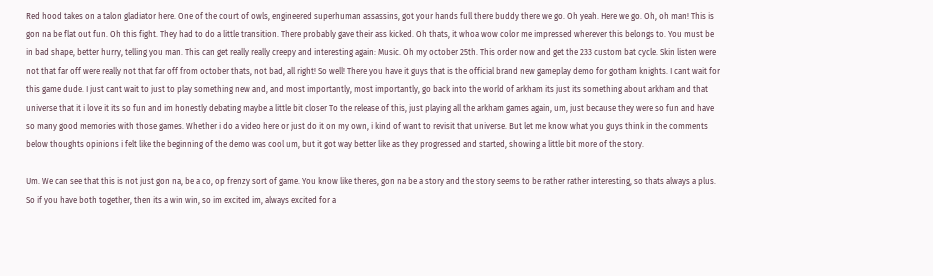Red hood takes on a talon gladiator here. One of the court of owls, engineered superhuman assassins, got your hands full there buddy there we go. Oh yeah. Here we go. Oh, oh man! This is gon na be flat out fun. Oh this fight. They had to do a little transition. There probably gave their ass kicked. Oh thats, it whoa wow color me impressed wherever this belongs to. You must be in bad shape, better hurry, telling you man. This can get really really creepy and interesting again: Music. Oh my october 25th. This order now and get the 233 custom bat cycle. Skin listen were not that far off were really not that far off from october thats, not bad, all right! So well! There you have it guys that is the official brand new gameplay demo for gotham knights. I cant wait for this game dude. I just cant wait to just to play something new and, and most importantly, most importantly, go back into the world of arkham its just its something about arkham and that universe that it i love it its so fun and im honestly debating maybe a little bit closer To the release of this, just playing all the arkham games again, um, just because they were so fun and have so many good memories with those games. Whether i do a video here or just do it on my own, i kind of want to revisit that universe. But let me know what you guys think in the comments below thoughts opinions i felt like the beginning of the demo was cool um, but it got way better like as they progressed and started, showing a little bit more of the story.

Um. We can see that this is not just gon na, be a co, op frenzy sort of game. You know like theres, gon na be a story and the story seems to be rather rather interesting, so thats always a plus. So if you have both together, then its a win win, so im excited im, always excited for a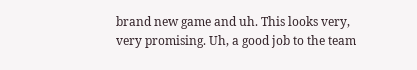brand new game and uh. This looks very, very promising. Uh, a good job to the team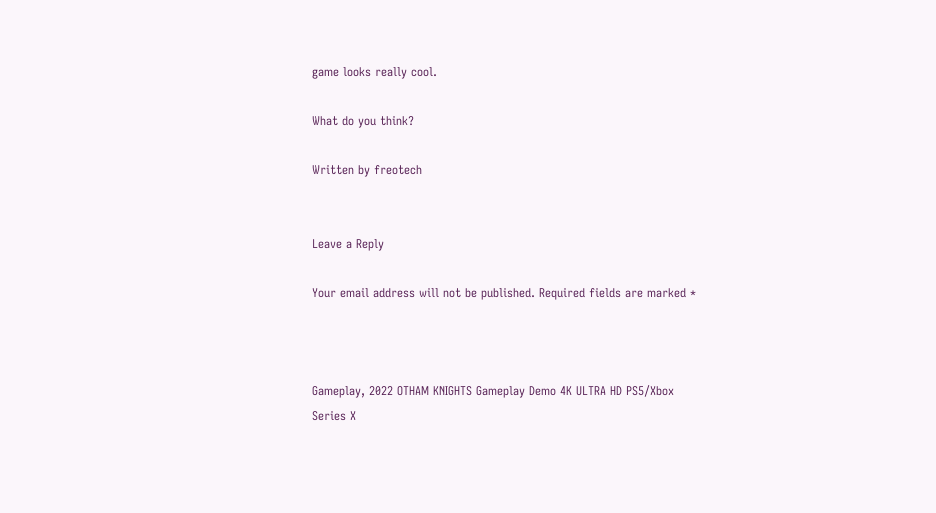game looks really cool.

What do you think?

Written by freotech


Leave a Reply

Your email address will not be published. Required fields are marked *



Gameplay, 2022 OTHAM KNIGHTS Gameplay Demo 4K ULTRA HD PS5/Xbox Series X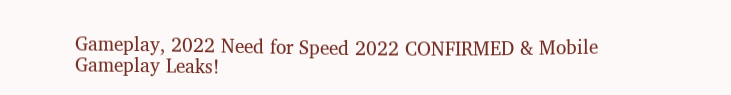Gameplay, 2022 Need for Speed 2022 CONFIRMED & Mobile Gameplay Leaks!